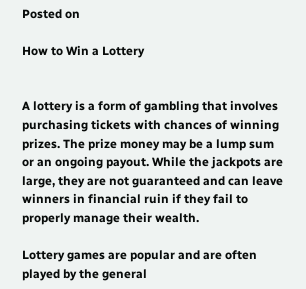Posted on

How to Win a Lottery


A lottery is a form of gambling that involves purchasing tickets with chances of winning prizes. The prize money may be a lump sum or an ongoing payout. While the jackpots are large, they are not guaranteed and can leave winners in financial ruin if they fail to properly manage their wealth.

Lottery games are popular and are often played by the general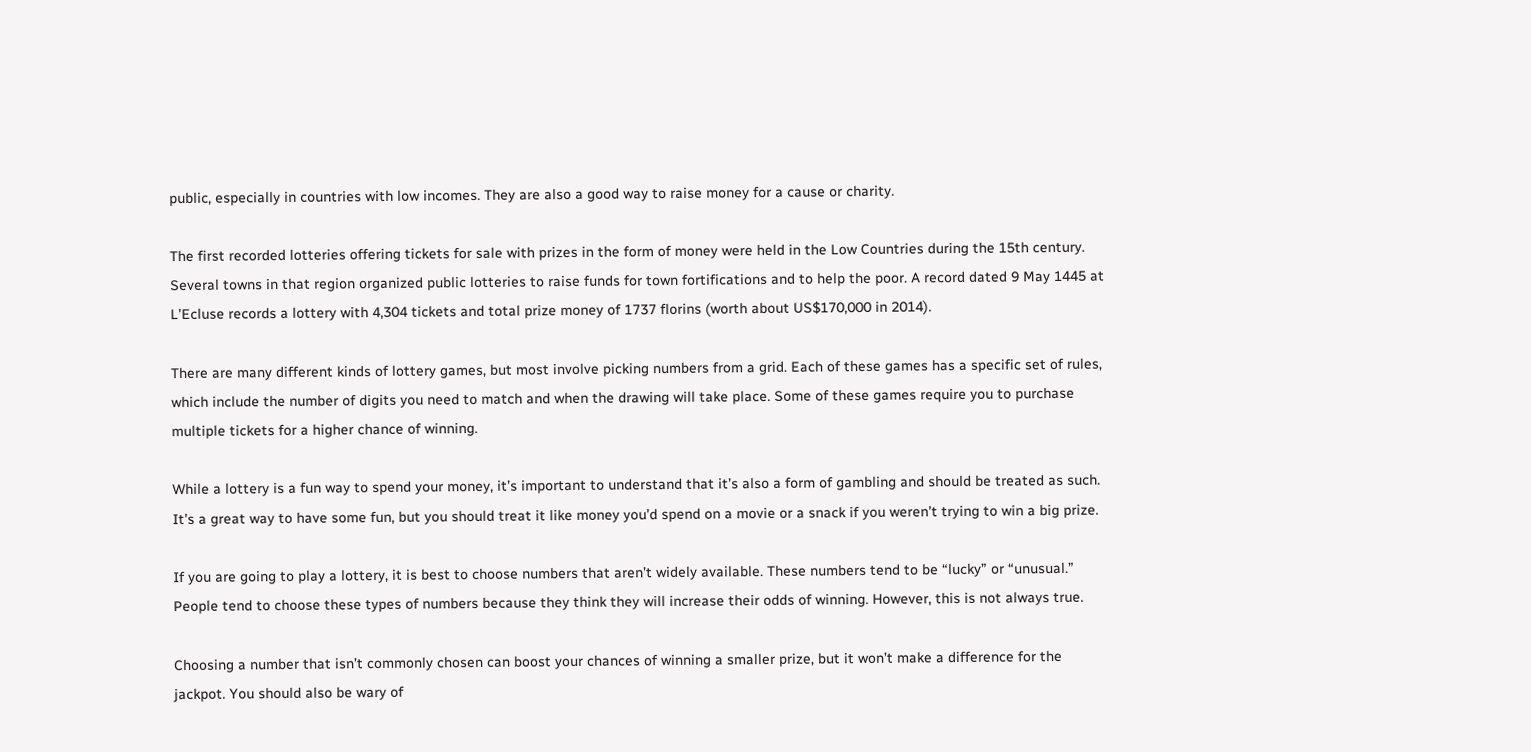public, especially in countries with low incomes. They are also a good way to raise money for a cause or charity.

The first recorded lotteries offering tickets for sale with prizes in the form of money were held in the Low Countries during the 15th century. Several towns in that region organized public lotteries to raise funds for town fortifications and to help the poor. A record dated 9 May 1445 at L’Ecluse records a lottery with 4,304 tickets and total prize money of 1737 florins (worth about US$170,000 in 2014).

There are many different kinds of lottery games, but most involve picking numbers from a grid. Each of these games has a specific set of rules, which include the number of digits you need to match and when the drawing will take place. Some of these games require you to purchase multiple tickets for a higher chance of winning.

While a lottery is a fun way to spend your money, it’s important to understand that it’s also a form of gambling and should be treated as such. It’s a great way to have some fun, but you should treat it like money you’d spend on a movie or a snack if you weren’t trying to win a big prize.

If you are going to play a lottery, it is best to choose numbers that aren’t widely available. These numbers tend to be “lucky” or “unusual.” People tend to choose these types of numbers because they think they will increase their odds of winning. However, this is not always true.

Choosing a number that isn’t commonly chosen can boost your chances of winning a smaller prize, but it won’t make a difference for the jackpot. You should also be wary of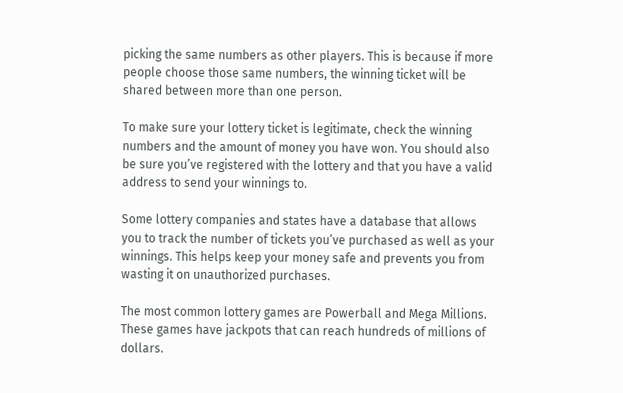picking the same numbers as other players. This is because if more people choose those same numbers, the winning ticket will be shared between more than one person.

To make sure your lottery ticket is legitimate, check the winning numbers and the amount of money you have won. You should also be sure you’ve registered with the lottery and that you have a valid address to send your winnings to.

Some lottery companies and states have a database that allows you to track the number of tickets you’ve purchased as well as your winnings. This helps keep your money safe and prevents you from wasting it on unauthorized purchases.

The most common lottery games are Powerball and Mega Millions. These games have jackpots that can reach hundreds of millions of dollars.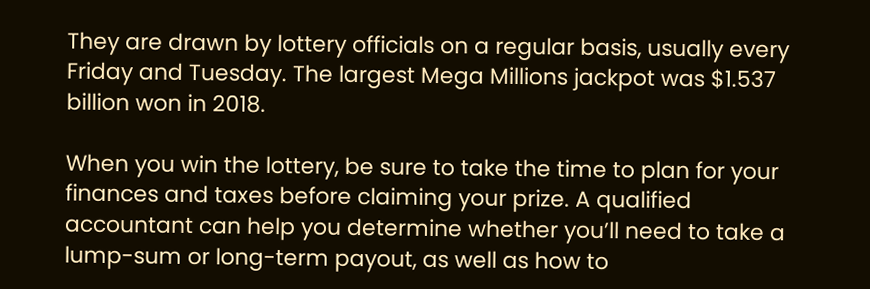They are drawn by lottery officials on a regular basis, usually every Friday and Tuesday. The largest Mega Millions jackpot was $1.537 billion won in 2018.

When you win the lottery, be sure to take the time to plan for your finances and taxes before claiming your prize. A qualified accountant can help you determine whether you’ll need to take a lump-sum or long-term payout, as well as how to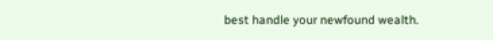best handle your newfound wealth.